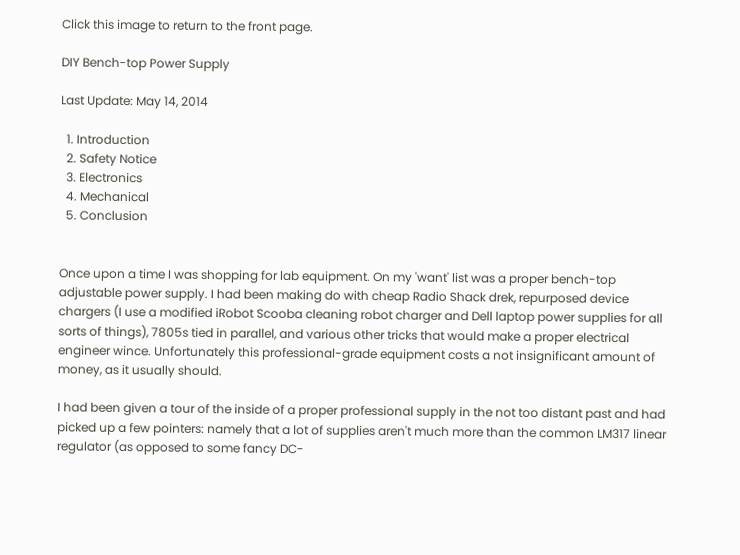Click this image to return to the front page.

DIY Bench-top Power Supply

Last Update: May 14, 2014

  1. Introduction
  2. Safety Notice
  3. Electronics
  4. Mechanical
  5. Conclusion


Once upon a time I was shopping for lab equipment. On my 'want' list was a proper bench-top adjustable power supply. I had been making do with cheap Radio Shack drek, repurposed device chargers (I use a modified iRobot Scooba cleaning robot charger and Dell laptop power supplies for all sorts of things), 7805s tied in parallel, and various other tricks that would make a proper electrical engineer wince. Unfortunately this professional-grade equipment costs a not insignificant amount of money, as it usually should.

I had been given a tour of the inside of a proper professional supply in the not too distant past and had picked up a few pointers: namely that a lot of supplies aren't much more than the common LM317 linear regulator (as opposed to some fancy DC-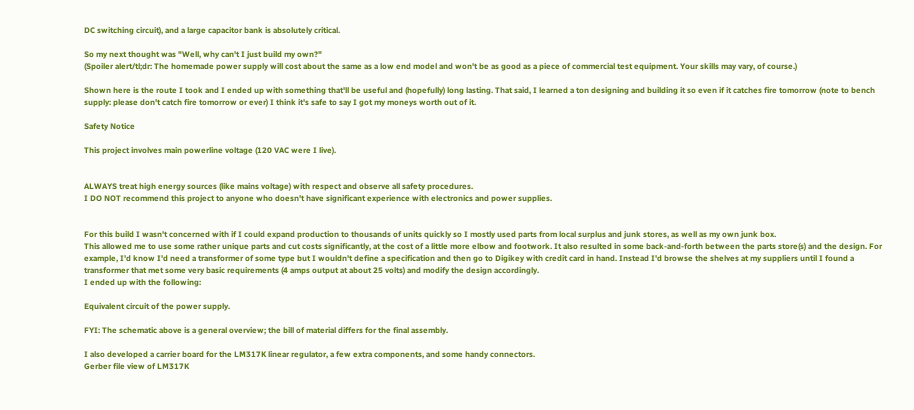DC switching circuit), and a large capacitor bank is absolutely critical.

So my next thought was "Well, why can't I just build my own?"
(Spoiler alert/tl;dr: The homemade power supply will cost about the same as a low end model and won't be as good as a piece of commercial test equipment. Your skills may vary, of course.)

Shown here is the route I took and I ended up with something that'll be useful and (hopefully) long lasting. That said, I learned a ton designing and building it so even if it catches fire tomorrow (note to bench supply: please don't catch fire tomorrow or ever) I think it's safe to say I got my moneys worth out of it.

Safety Notice

This project involves main powerline voltage (120 VAC were I live).


ALWAYS treat high energy sources (like mains voltage) with respect and observe all safety procedures.
I DO NOT recommend this project to anyone who doesn't have significant experience with electronics and power supplies.


For this build I wasn't concerned with if I could expand production to thousands of units quickly so I mostly used parts from local surplus and junk stores, as well as my own junk box.
This allowed me to use some rather unique parts and cut costs significantly, at the cost of a little more elbow and footwork. It also resulted in some back-and-forth between the parts store(s) and the design. For example, I'd know I'd need a transformer of some type but I wouldn't define a specification and then go to Digikey with credit card in hand. Instead I'd browse the shelves at my suppliers until I found a transformer that met some very basic requirements (4 amps output at about 25 volts) and modify the design accordingly.
I ended up with the following:

Equivalent circuit of the power supply.

FYI: The schematic above is a general overview; the bill of material differs for the final assembly.

I also developed a carrier board for the LM317K linear regulator, a few extra components, and some handy connectors.
Gerber file view of LM317K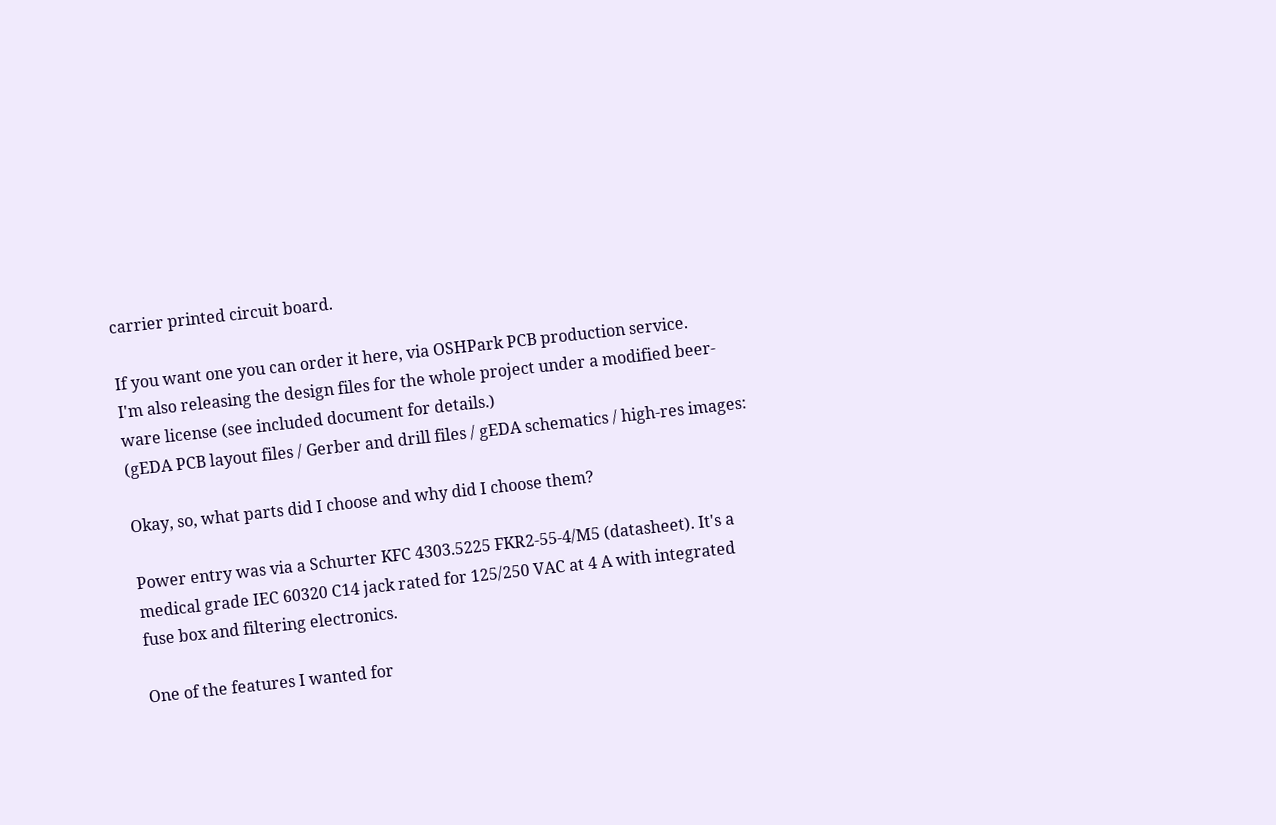carrier printed circuit board.

If you want one you can order it here, via OSHPark PCB production service.
I'm also releasing the design files for the whole project under a modified beer-ware license (see included document for details.)
(gEDA PCB layout files / Gerber and drill files / gEDA schematics / high-res images:

Okay, so, what parts did I choose and why did I choose them?

Power entry was via a Schurter KFC 4303.5225 FKR2-55-4/M5 (datasheet). It's a medical grade IEC 60320 C14 jack rated for 125/250 VAC at 4 A with integrated fuse box and filtering electronics.

One of the features I wanted for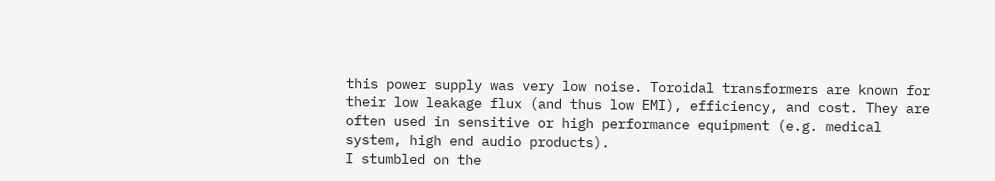this power supply was very low noise. Toroidal transformers are known for their low leakage flux (and thus low EMI), efficiency, and cost. They are often used in sensitive or high performance equipment (e.g. medical system, high end audio products).
I stumbled on the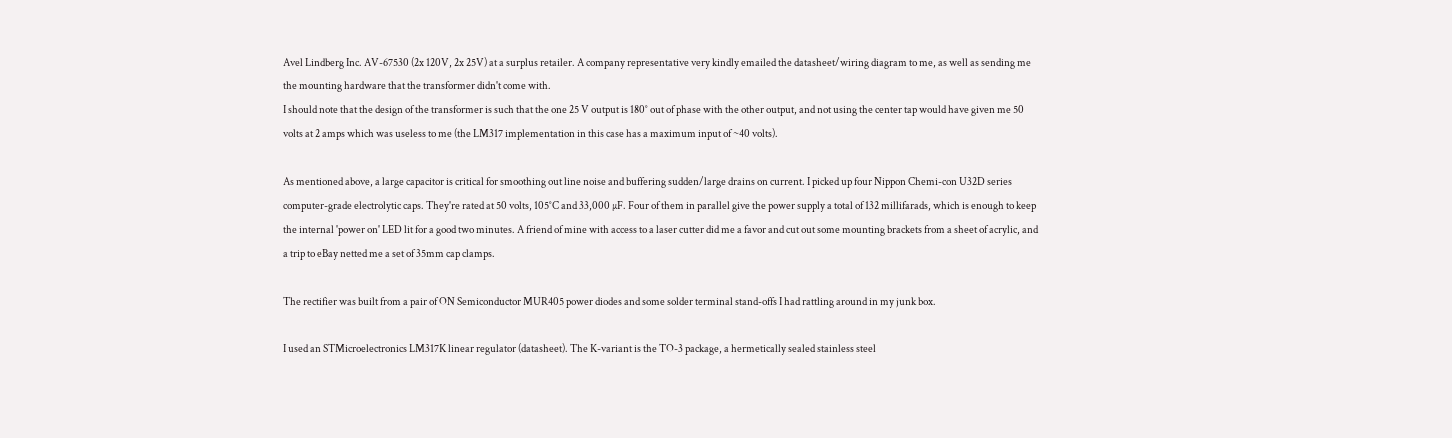Avel Lindberg Inc. AV-67530 (2x 120V, 2x 25V) at a surplus retailer. A company representative very kindly emailed the datasheet/wiring diagram to me, as well as sending me the mounting hardware that the transformer didn't come with.
I should note that the design of the transformer is such that the one 25 V output is 180° out of phase with the other output, and not using the center tap would have given me 50 volts at 2 amps which was useless to me (the LM317 implementation in this case has a maximum input of ~40 volts).

As mentioned above, a large capacitor is critical for smoothing out line noise and buffering sudden/large drains on current. I picked up four Nippon Chemi-con U32D series computer-grade electrolytic caps. They're rated at 50 volts, 105°C and 33,000 µF. Four of them in parallel give the power supply a total of 132 millifarads, which is enough to keep the internal 'power on' LED lit for a good two minutes. A friend of mine with access to a laser cutter did me a favor and cut out some mounting brackets from a sheet of acrylic, and a trip to eBay netted me a set of 35mm cap clamps.

The rectifier was built from a pair of ON Semiconductor MUR405 power diodes and some solder terminal stand-offs I had rattling around in my junk box.

I used an STMicroelectronics LM317K linear regulator (datasheet). The K-variant is the TO-3 package, a hermetically sealed stainless steel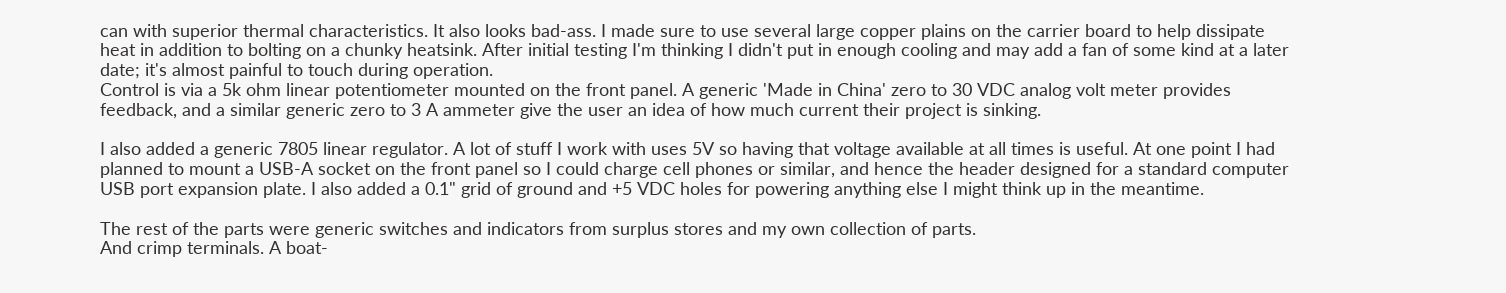can with superior thermal characteristics. It also looks bad-ass. I made sure to use several large copper plains on the carrier board to help dissipate heat in addition to bolting on a chunky heatsink. After initial testing I'm thinking I didn't put in enough cooling and may add a fan of some kind at a later date; it's almost painful to touch during operation.
Control is via a 5k ohm linear potentiometer mounted on the front panel. A generic 'Made in China' zero to 30 VDC analog volt meter provides feedback, and a similar generic zero to 3 A ammeter give the user an idea of how much current their project is sinking.

I also added a generic 7805 linear regulator. A lot of stuff I work with uses 5V so having that voltage available at all times is useful. At one point I had planned to mount a USB-A socket on the front panel so I could charge cell phones or similar, and hence the header designed for a standard computer USB port expansion plate. I also added a 0.1" grid of ground and +5 VDC holes for powering anything else I might think up in the meantime.

The rest of the parts were generic switches and indicators from surplus stores and my own collection of parts.
And crimp terminals. A boat-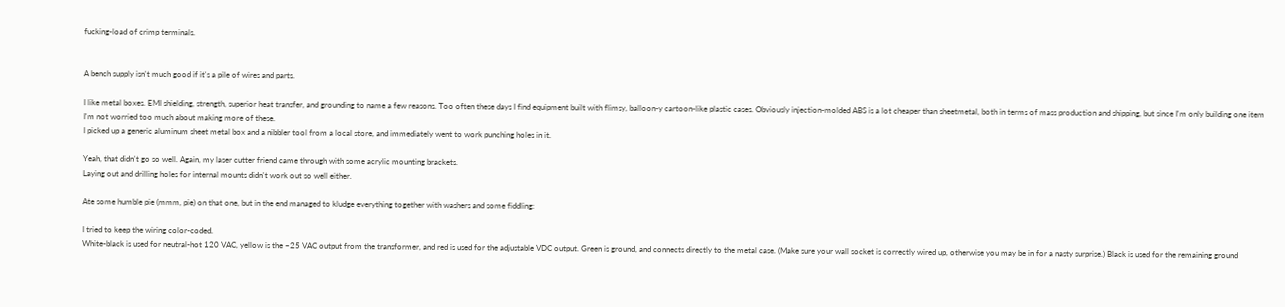fucking-load of crimp terminals.


A bench supply isn't much good if it's a pile of wires and parts.

I like metal boxes. EMI shielding, strength, superior heat transfer, and grounding to name a few reasons. Too often these days I find equipment built with flimsy, balloon-y cartoon-like plastic cases. Obviously injection-molded ABS is a lot cheaper than sheetmetal, both in terms of mass production and shipping, but since I'm only building one item I'm not worried too much about making more of these.
I picked up a generic aluminum sheet metal box and a nibbler tool from a local store, and immediately went to work punching holes in it.

Yeah, that didn't go so well. Again, my laser cutter friend came through with some acrylic mounting brackets.
Laying out and drilling holes for internal mounts didn't work out so well either.

Ate some humble pie (mmm, pie) on that one, but in the end managed to kludge everything together with washers and some fiddling:

I tried to keep the wiring color-coded.
White-black is used for neutral-hot 120 VAC, yellow is the ~25 VAC output from the transformer, and red is used for the adjustable VDC output. Green is ground, and connects directly to the metal case. (Make sure your wall socket is correctly wired up, otherwise you may be in for a nasty surprise.) Black is used for the remaining ground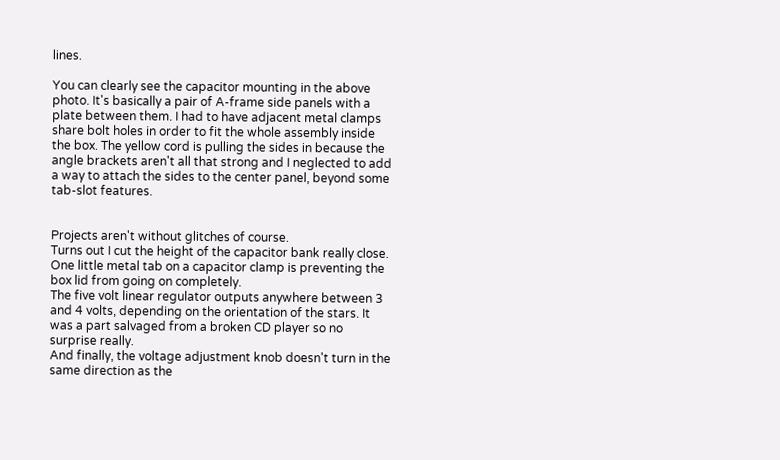lines.

You can clearly see the capacitor mounting in the above photo. It's basically a pair of A-frame side panels with a plate between them. I had to have adjacent metal clamps share bolt holes in order to fit the whole assembly inside the box. The yellow cord is pulling the sides in because the angle brackets aren't all that strong and I neglected to add a way to attach the sides to the center panel, beyond some tab-slot features.


Projects aren't without glitches of course.
Turns out I cut the height of the capacitor bank really close. One little metal tab on a capacitor clamp is preventing the box lid from going on completely.
The five volt linear regulator outputs anywhere between 3 and 4 volts, depending on the orientation of the stars. It was a part salvaged from a broken CD player so no surprise really.
And finally, the voltage adjustment knob doesn't turn in the same direction as the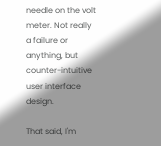needle on the volt meter. Not really a failure or anything, but counter-intuitive user interface design.

That said, I'm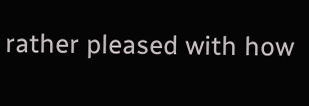rather pleased with how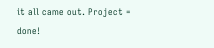it all came out. Project = done!